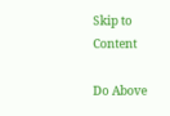Skip to Content

Do Above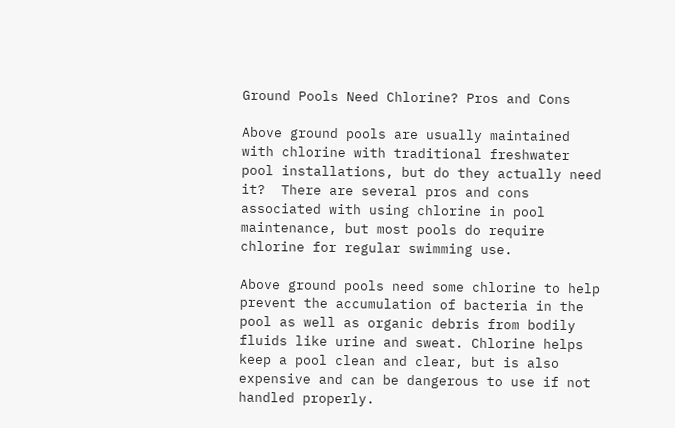Ground Pools Need Chlorine? Pros and Cons

Above ground pools are usually maintained with chlorine with traditional freshwater pool installations, but do they actually need it?  There are several pros and cons associated with using chlorine in pool maintenance, but most pools do require chlorine for regular swimming use.

Above ground pools need some chlorine to help prevent the accumulation of bacteria in the pool as well as organic debris from bodily fluids like urine and sweat. Chlorine helps keep a pool clean and clear, but is also expensive and can be dangerous to use if not handled properly.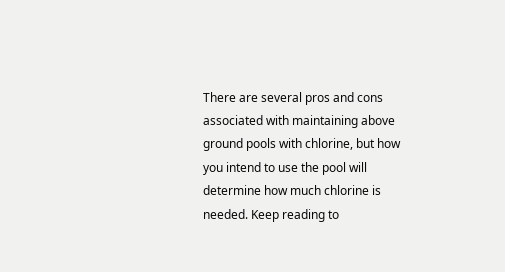There are several pros and cons associated with maintaining above ground pools with chlorine, but how you intend to use the pool will determine how much chlorine is needed. Keep reading to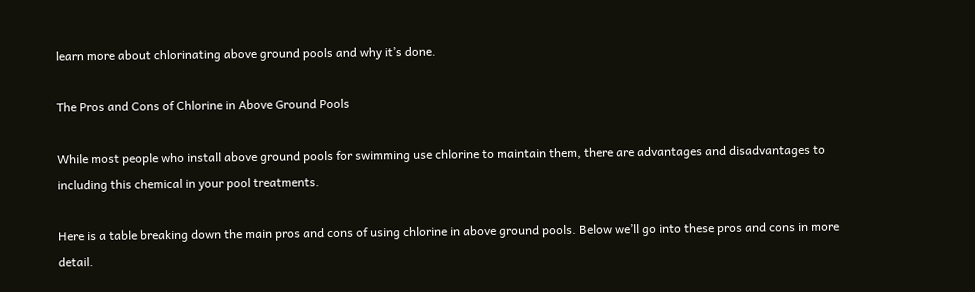learn more about chlorinating above ground pools and why it’s done.

The Pros and Cons of Chlorine in Above Ground Pools

While most people who install above ground pools for swimming use chlorine to maintain them, there are advantages and disadvantages to including this chemical in your pool treatments.

Here is a table breaking down the main pros and cons of using chlorine in above ground pools. Below we’ll go into these pros and cons in more detail.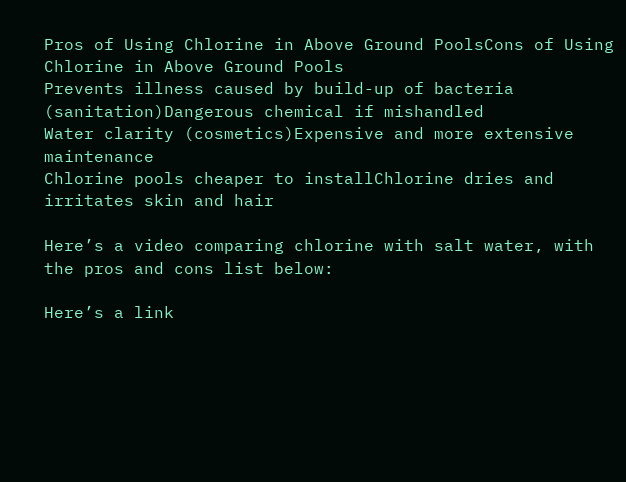Pros of Using Chlorine in Above Ground PoolsCons of Using Chlorine in Above Ground Pools
Prevents illness caused by build-up of bacteria (sanitation)Dangerous chemical if mishandled
Water clarity (cosmetics)Expensive and more extensive maintenance
Chlorine pools cheaper to installChlorine dries and irritates skin and hair

Here’s a video comparing chlorine with salt water, with the pros and cons list below:

Here’s a link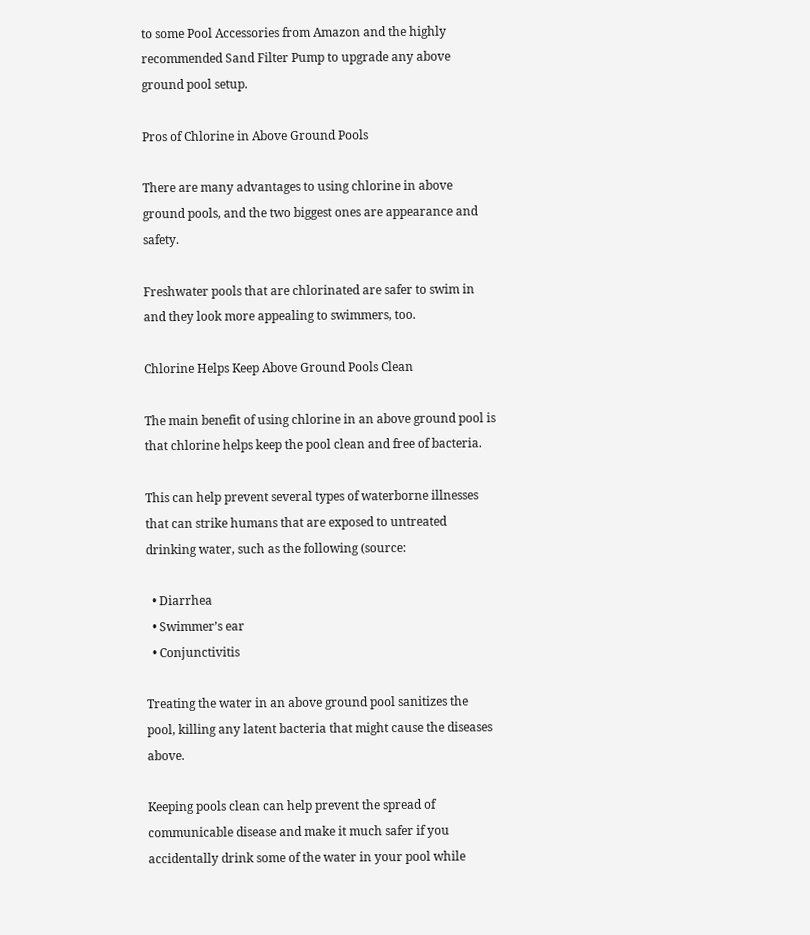to some Pool Accessories from Amazon and the highly recommended Sand Filter Pump to upgrade any above ground pool setup.

Pros of Chlorine in Above Ground Pools

There are many advantages to using chlorine in above ground pools, and the two biggest ones are appearance and safety.

Freshwater pools that are chlorinated are safer to swim in and they look more appealing to swimmers, too.

Chlorine Helps Keep Above Ground Pools Clean

The main benefit of using chlorine in an above ground pool is that chlorine helps keep the pool clean and free of bacteria.

This can help prevent several types of waterborne illnesses that can strike humans that are exposed to untreated drinking water, such as the following (source:

  • Diarrhea
  • Swimmer’s ear
  • Conjunctivitis

Treating the water in an above ground pool sanitizes the pool, killing any latent bacteria that might cause the diseases above.

Keeping pools clean can help prevent the spread of communicable disease and make it much safer if you accidentally drink some of the water in your pool while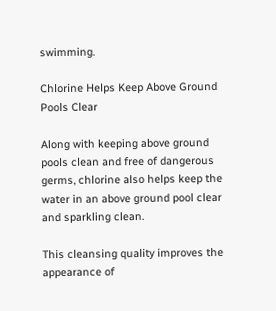swimming.

Chlorine Helps Keep Above Ground Pools Clear

Along with keeping above ground pools clean and free of dangerous germs, chlorine also helps keep the water in an above ground pool clear and sparkling clean.

This cleansing quality improves the appearance of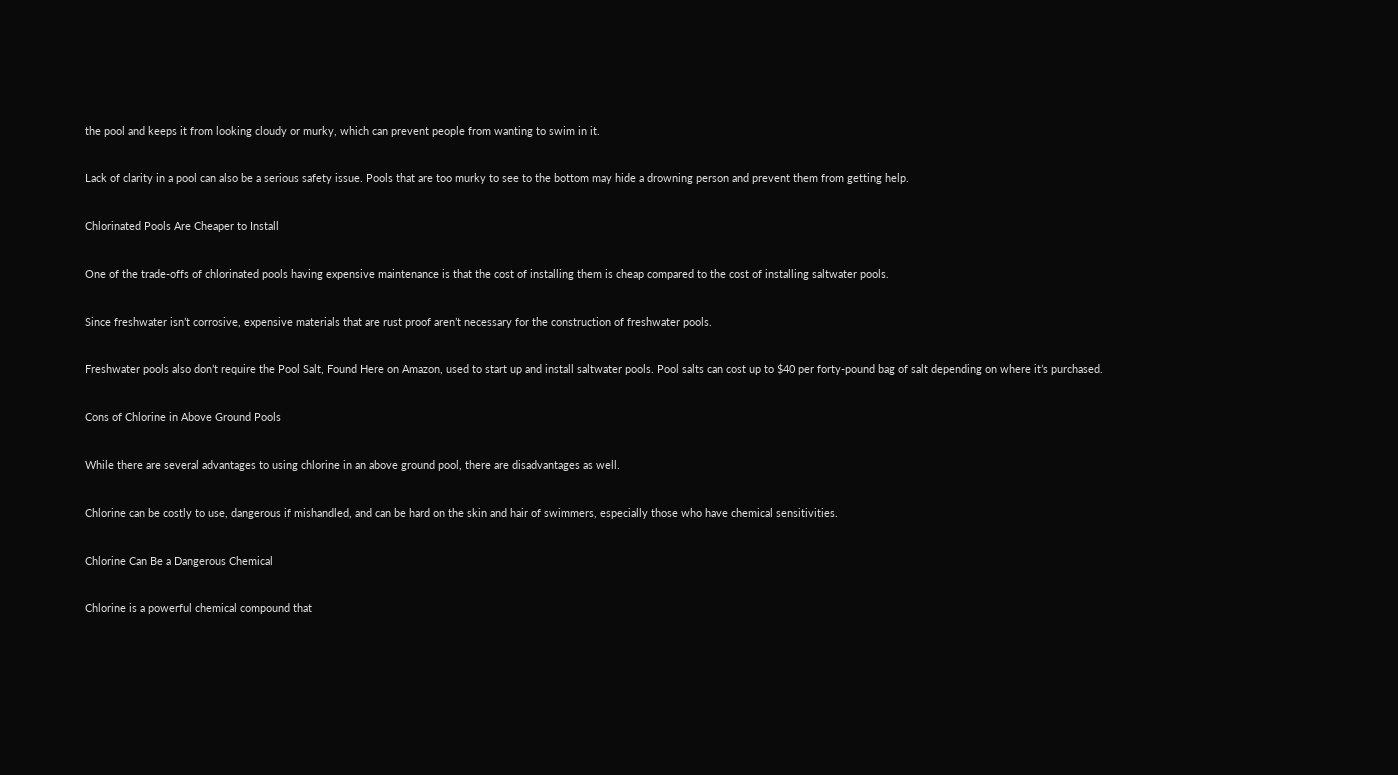the pool and keeps it from looking cloudy or murky, which can prevent people from wanting to swim in it.

Lack of clarity in a pool can also be a serious safety issue. Pools that are too murky to see to the bottom may hide a drowning person and prevent them from getting help.

Chlorinated Pools Are Cheaper to Install

One of the trade-offs of chlorinated pools having expensive maintenance is that the cost of installing them is cheap compared to the cost of installing saltwater pools.

Since freshwater isn’t corrosive, expensive materials that are rust proof aren’t necessary for the construction of freshwater pools.

Freshwater pools also don’t require the Pool Salt, Found Here on Amazon, used to start up and install saltwater pools. Pool salts can cost up to $40 per forty-pound bag of salt depending on where it’s purchased.

Cons of Chlorine in Above Ground Pools

While there are several advantages to using chlorine in an above ground pool, there are disadvantages as well.

Chlorine can be costly to use, dangerous if mishandled, and can be hard on the skin and hair of swimmers, especially those who have chemical sensitivities.

Chlorine Can Be a Dangerous Chemical

Chlorine is a powerful chemical compound that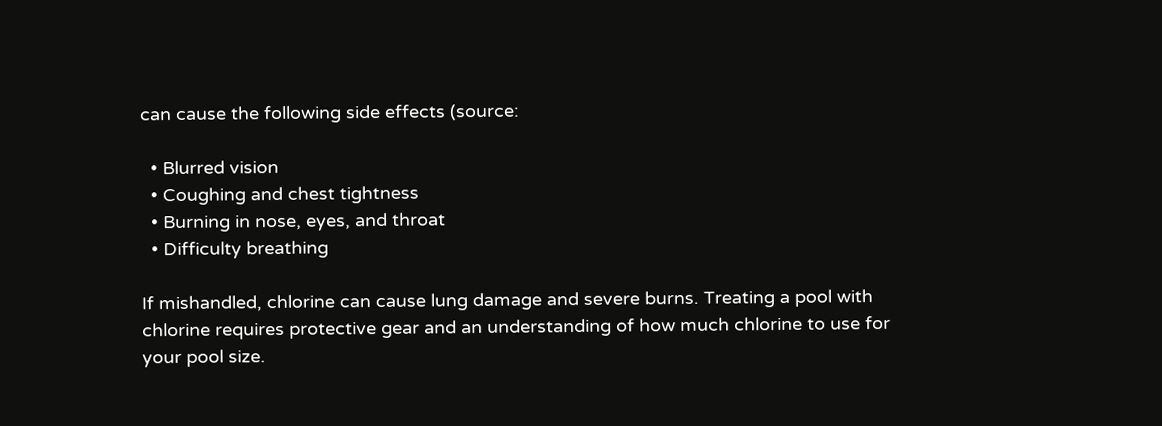can cause the following side effects (source:

  • Blurred vision
  • Coughing and chest tightness
  • Burning in nose, eyes, and throat
  • Difficulty breathing

If mishandled, chlorine can cause lung damage and severe burns. Treating a pool with chlorine requires protective gear and an understanding of how much chlorine to use for your pool size.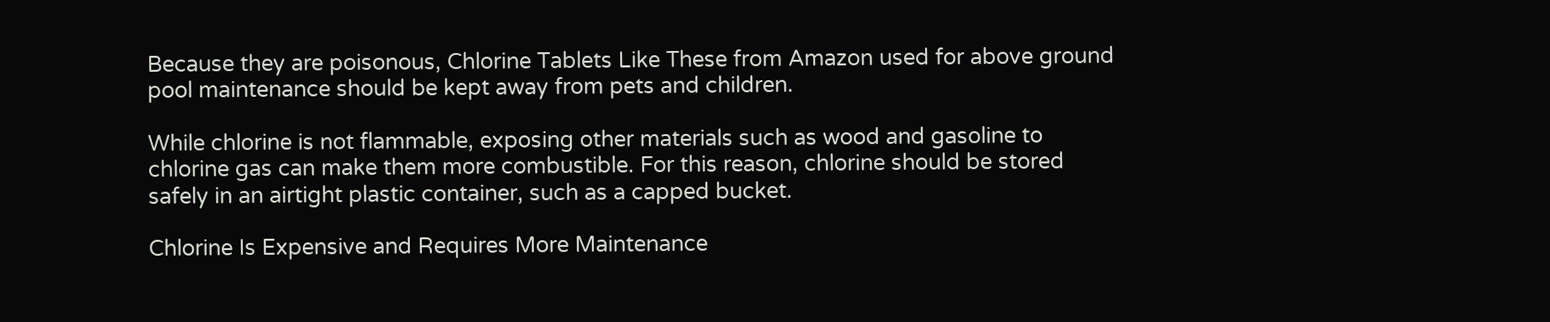Because they are poisonous, Chlorine Tablets Like These from Amazon used for above ground pool maintenance should be kept away from pets and children.

While chlorine is not flammable, exposing other materials such as wood and gasoline to chlorine gas can make them more combustible. For this reason, chlorine should be stored safely in an airtight plastic container, such as a capped bucket.

Chlorine Is Expensive and Requires More Maintenance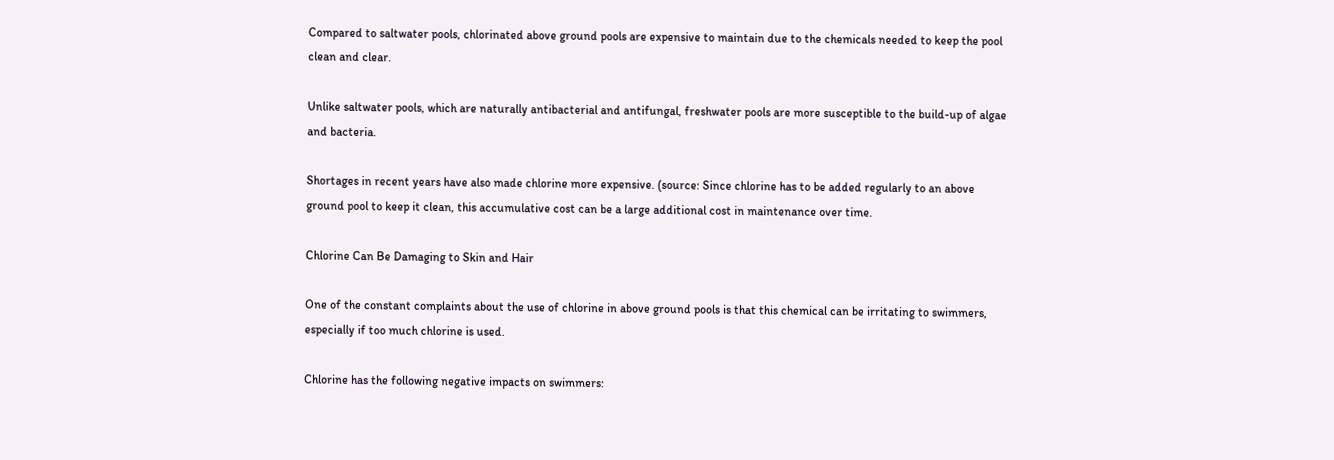Compared to saltwater pools, chlorinated above ground pools are expensive to maintain due to the chemicals needed to keep the pool clean and clear.

Unlike saltwater pools, which are naturally antibacterial and antifungal, freshwater pools are more susceptible to the build-up of algae and bacteria.

Shortages in recent years have also made chlorine more expensive. (source: Since chlorine has to be added regularly to an above ground pool to keep it clean, this accumulative cost can be a large additional cost in maintenance over time.

Chlorine Can Be Damaging to Skin and Hair

One of the constant complaints about the use of chlorine in above ground pools is that this chemical can be irritating to swimmers, especially if too much chlorine is used.

Chlorine has the following negative impacts on swimmers: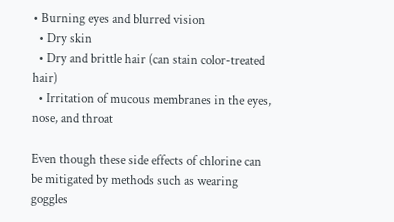• Burning eyes and blurred vision
  • Dry skin
  • Dry and brittle hair (can stain color-treated hair)
  • Irritation of mucous membranes in the eyes, nose, and throat

Even though these side effects of chlorine can be mitigated by methods such as wearing goggles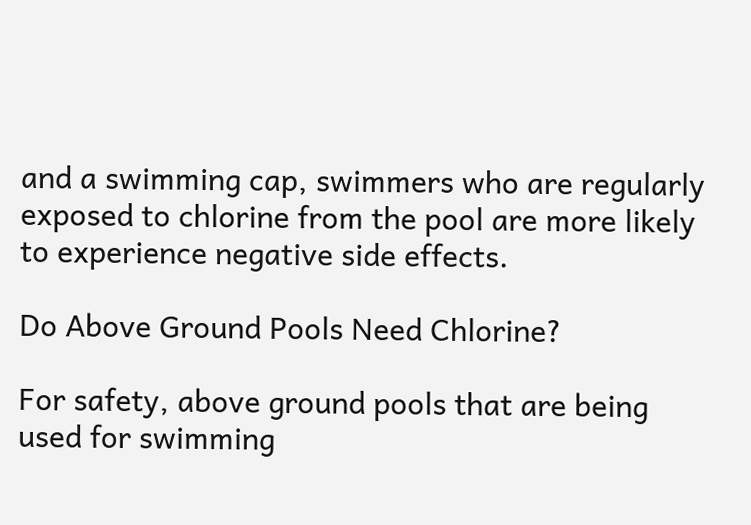and a swimming cap, swimmers who are regularly exposed to chlorine from the pool are more likely to experience negative side effects.

Do Above Ground Pools Need Chlorine?

For safety, above ground pools that are being used for swimming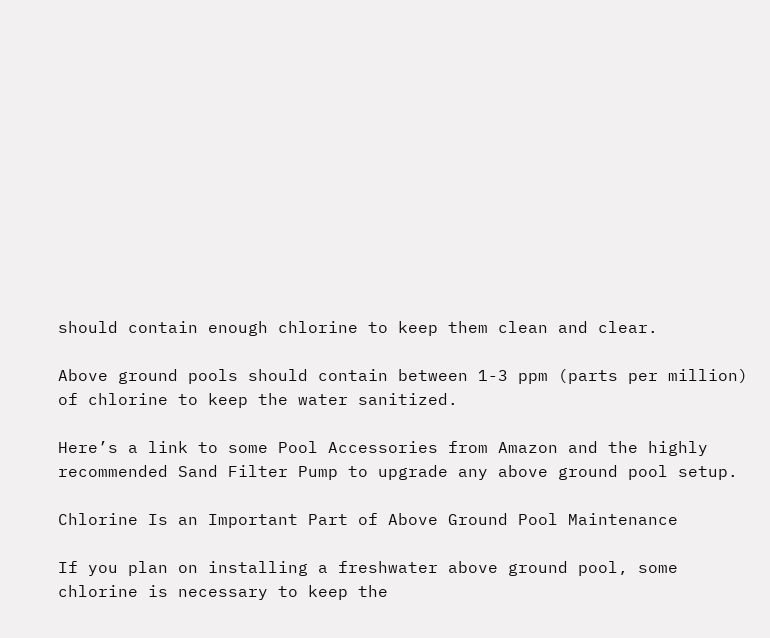should contain enough chlorine to keep them clean and clear.

Above ground pools should contain between 1-3 ppm (parts per million) of chlorine to keep the water sanitized.

Here’s a link to some Pool Accessories from Amazon and the highly recommended Sand Filter Pump to upgrade any above ground pool setup.

Chlorine Is an Important Part of Above Ground Pool Maintenance

If you plan on installing a freshwater above ground pool, some chlorine is necessary to keep the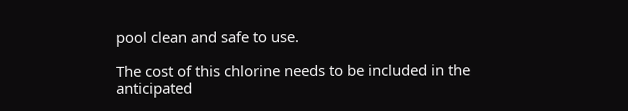pool clean and safe to use.

The cost of this chlorine needs to be included in the anticipated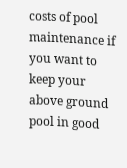costs of pool maintenance if you want to keep your above ground pool in good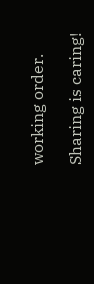working order.

Sharing is caring!